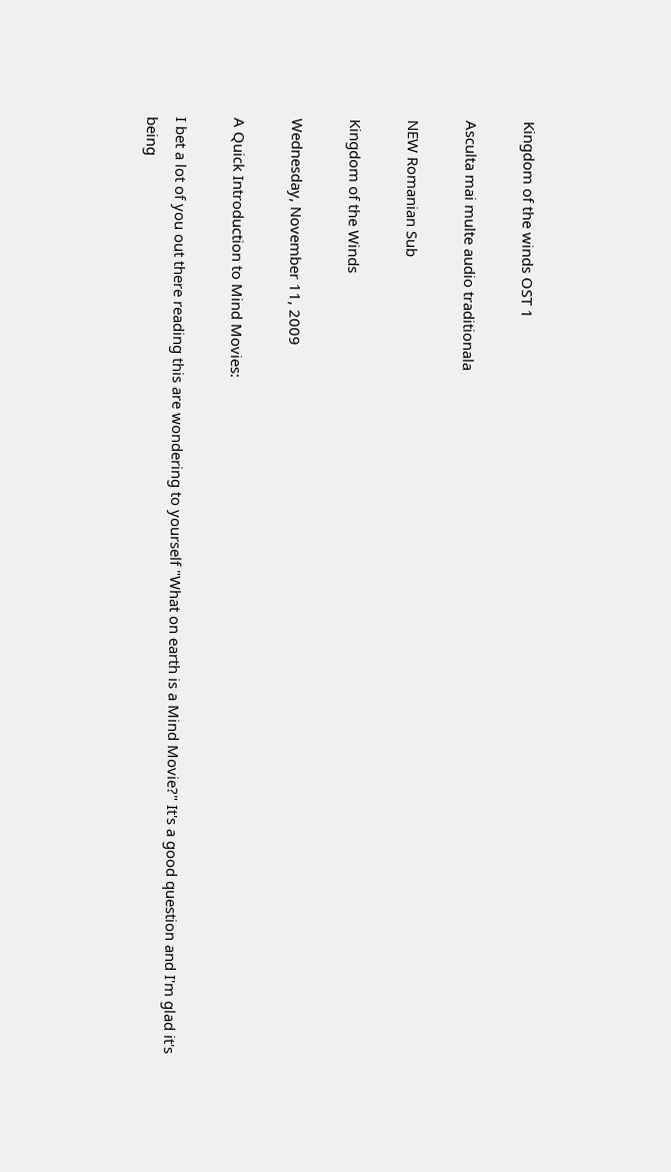Kingdom of the winds OST 1

Asculta mai multe audio traditionala

NEW Romanian Sub

Kingdom of the Winds

Wednesday, November 11, 2009

A Quick Introduction to Mind Movies:

I bet a lot of you out there reading this are wondering to yourself "What on earth is a Mind Movie?" It's a good question and I'm glad it's being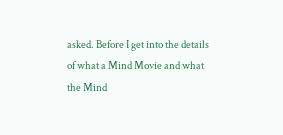asked. Before I get into the details of what a Mind Movie and what the Mind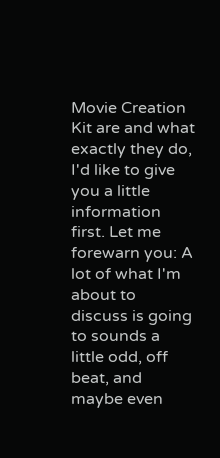Movie Creation Kit are and what exactly they do, I'd like to give you a little information first. Let me forewarn you: A lot of what I'm about to discuss is going to sounds a little odd, off beat, and maybe even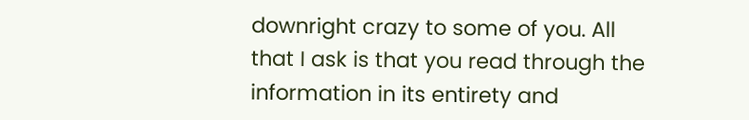downright crazy to some of you. All that I ask is that you read through the information in its entirety and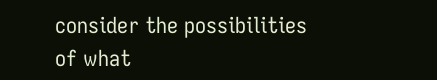consider the possibilities of what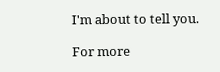I'm about to tell you.

For more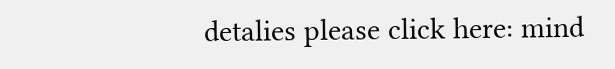detalies please click here: mind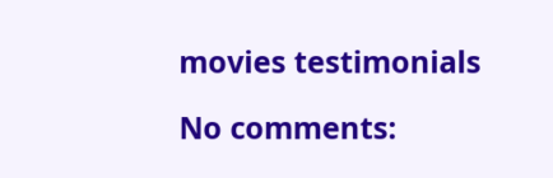movies testimonials

No comments: